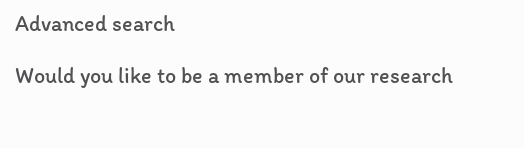Advanced search

Would you like to be a member of our research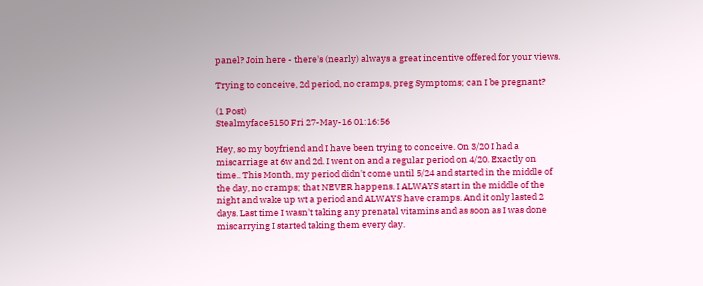panel? Join here - there's (nearly) always a great incentive offered for your views.

Trying to conceive, 2d period, no cramps, preg Symptoms; can I be pregnant?

(1 Post)
Stealmyface5150 Fri 27-May-16 01:16:56

Hey, so my boyfriend and I have been trying to conceive. On 3/20 I had a miscarriage at 6w and 2d. I went on and a regular period on 4/20. Exactly on time.. This Month, my period didn't come until 5/24 and started in the middle of the day, no cramps; that NEVER happens. I ALWAYS start in the middle of the night and wake up wt a period and ALWAYS have cramps. And it only lasted 2 days. Last time I wasn't taking any prenatal vitamins and as soon as I was done miscarrying I started taking them every day.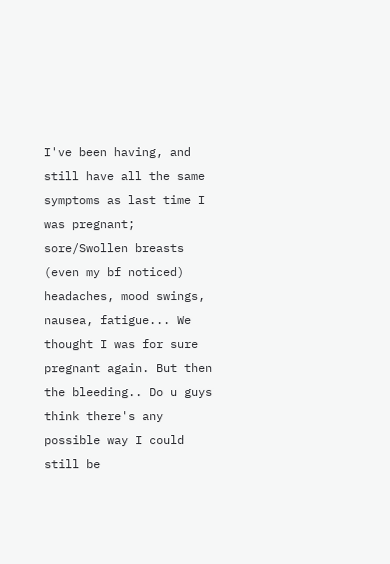I've been having, and still have all the same symptoms as last time I was pregnant; sore/Swollen breasts (even my bf noticed) headaches, mood swings, nausea, fatigue... We thought I was for sure pregnant again. But then the bleeding.. Do u guys think there's any possible way I could still be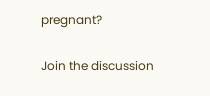pregnant?

Join the discussion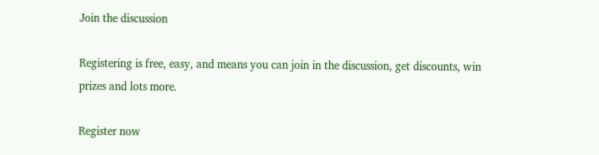Join the discussion

Registering is free, easy, and means you can join in the discussion, get discounts, win prizes and lots more.

Register now